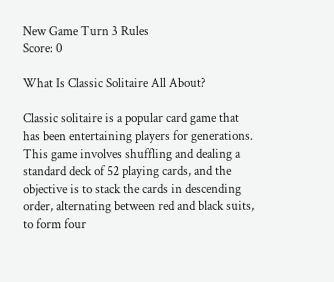New Game Turn 3 Rules
Score: 0

What Is Classic Solitaire All About?

Classic solitaire is a popular card game that has been entertaining players for generations. This game involves shuffling and dealing a standard deck of 52 playing cards, and the objective is to stack the cards in descending order, alternating between red and black suits, to form four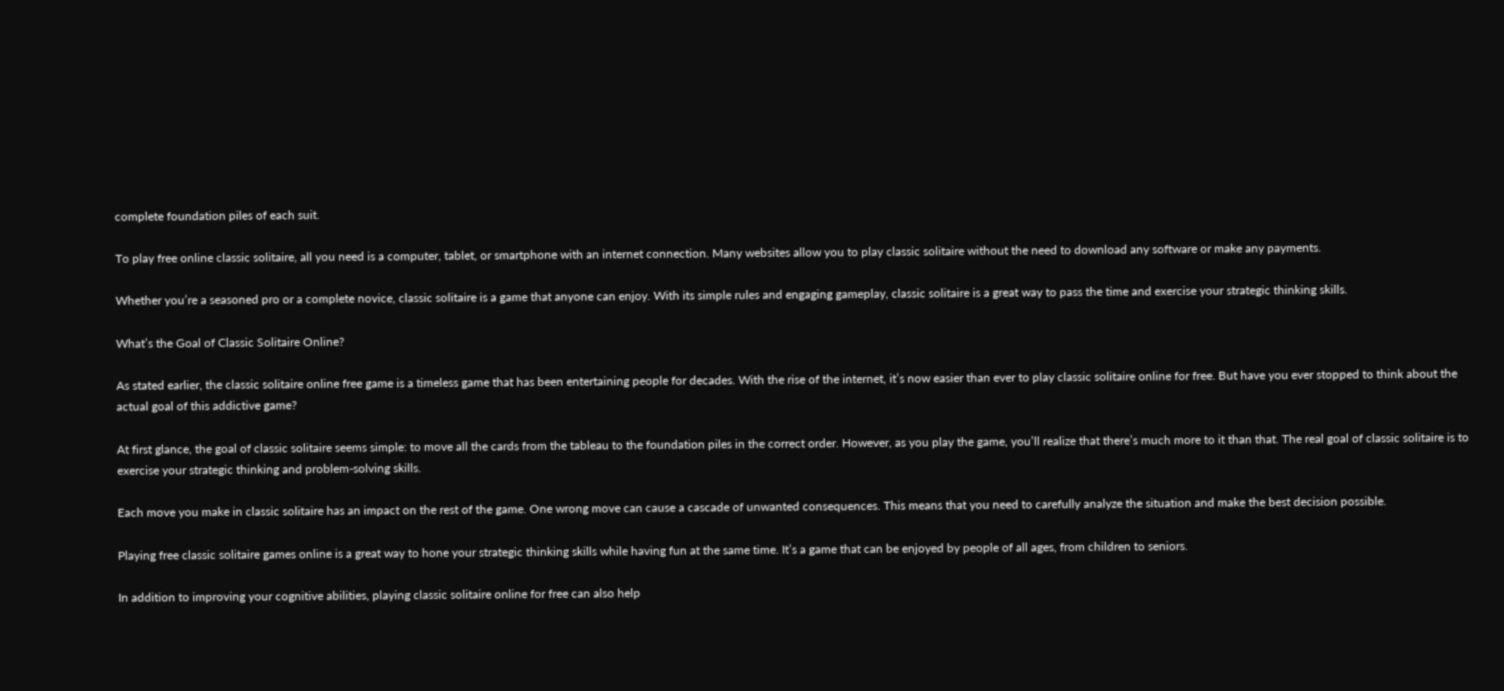complete foundation piles of each suit.

To play free online classic solitaire, all you need is a computer, tablet, or smartphone with an internet connection. Many websites allow you to play classic solitaire without the need to download any software or make any payments.

Whether you’re a seasoned pro or a complete novice, classic solitaire is a game that anyone can enjoy. With its simple rules and engaging gameplay, classic solitaire is a great way to pass the time and exercise your strategic thinking skills.

What’s the Goal of Classic Solitaire Online?

As stated earlier, the classic solitaire online free game is a timeless game that has been entertaining people for decades. With the rise of the internet, it’s now easier than ever to play classic solitaire online for free. But have you ever stopped to think about the actual goal of this addictive game?

At first glance, the goal of classic solitaire seems simple: to move all the cards from the tableau to the foundation piles in the correct order. However, as you play the game, you’ll realize that there’s much more to it than that. The real goal of classic solitaire is to exercise your strategic thinking and problem-solving skills.

Each move you make in classic solitaire has an impact on the rest of the game. One wrong move can cause a cascade of unwanted consequences. This means that you need to carefully analyze the situation and make the best decision possible.

Playing free classic solitaire games online is a great way to hone your strategic thinking skills while having fun at the same time. It’s a game that can be enjoyed by people of all ages, from children to seniors.

In addition to improving your cognitive abilities, playing classic solitaire online for free can also help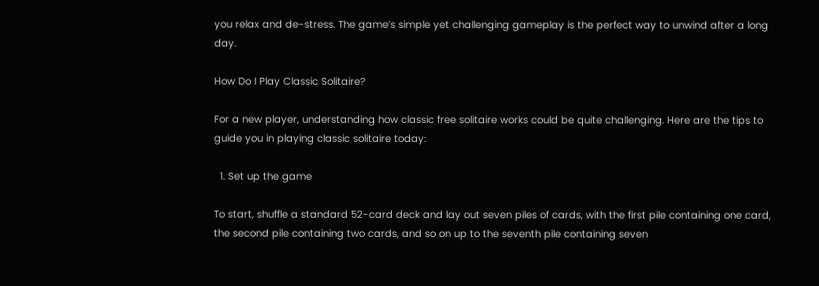you relax and de-stress. The game’s simple yet challenging gameplay is the perfect way to unwind after a long day.

How Do I Play Classic Solitaire?

For a new player, understanding how classic free solitaire works could be quite challenging. Here are the tips to guide you in playing classic solitaire today:

  1. Set up the game

To start, shuffle a standard 52-card deck and lay out seven piles of cards, with the first pile containing one card, the second pile containing two cards, and so on up to the seventh pile containing seven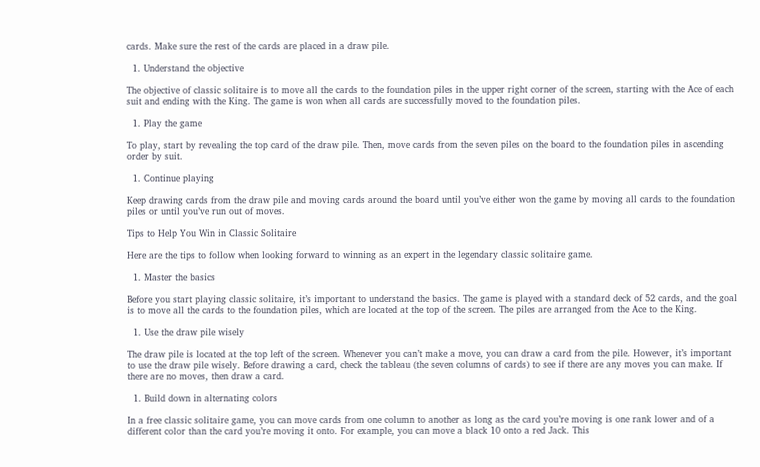cards. Make sure the rest of the cards are placed in a draw pile.

  1. Understand the objective

The objective of classic solitaire is to move all the cards to the foundation piles in the upper right corner of the screen, starting with the Ace of each suit and ending with the King. The game is won when all cards are successfully moved to the foundation piles.

  1. Play the game

To play, start by revealing the top card of the draw pile. Then, move cards from the seven piles on the board to the foundation piles in ascending order by suit.

  1. Continue playing

Keep drawing cards from the draw pile and moving cards around the board until you’ve either won the game by moving all cards to the foundation piles or until you’ve run out of moves.

Tips to Help You Win in Classic Solitaire

Here are the tips to follow when looking forward to winning as an expert in the legendary classic solitaire game.

  1. Master the basics

Before you start playing classic solitaire, it’s important to understand the basics. The game is played with a standard deck of 52 cards, and the goal is to move all the cards to the foundation piles, which are located at the top of the screen. The piles are arranged from the Ace to the King.

  1. Use the draw pile wisely

The draw pile is located at the top left of the screen. Whenever you can’t make a move, you can draw a card from the pile. However, it’s important to use the draw pile wisely. Before drawing a card, check the tableau (the seven columns of cards) to see if there are any moves you can make. If there are no moves, then draw a card.

  1. Build down in alternating colors

In a free classic solitaire game, you can move cards from one column to another as long as the card you’re moving is one rank lower and of a different color than the card you’re moving it onto. For example, you can move a black 10 onto a red Jack. This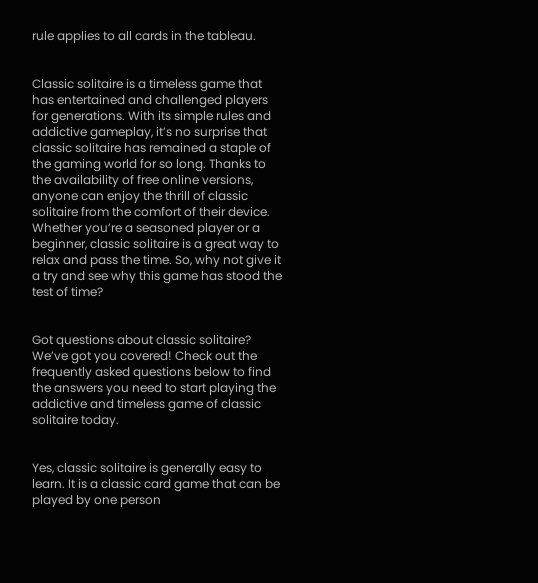rule applies to all cards in the tableau.


Classic solitaire is a timeless game that has entertained and challenged players for generations. With its simple rules and addictive gameplay, it’s no surprise that classic solitaire has remained a staple of the gaming world for so long. Thanks to the availability of free online versions, anyone can enjoy the thrill of classic solitaire from the comfort of their device. Whether you’re a seasoned player or a beginner, classic solitaire is a great way to relax and pass the time. So, why not give it a try and see why this game has stood the test of time?


Got questions about classic solitaire? We’ve got you covered! Check out the frequently asked questions below to find the answers you need to start playing the addictive and timeless game of classic solitaire today.


Yes, classic solitaire is generally easy to learn. It is a classic card game that can be played by one person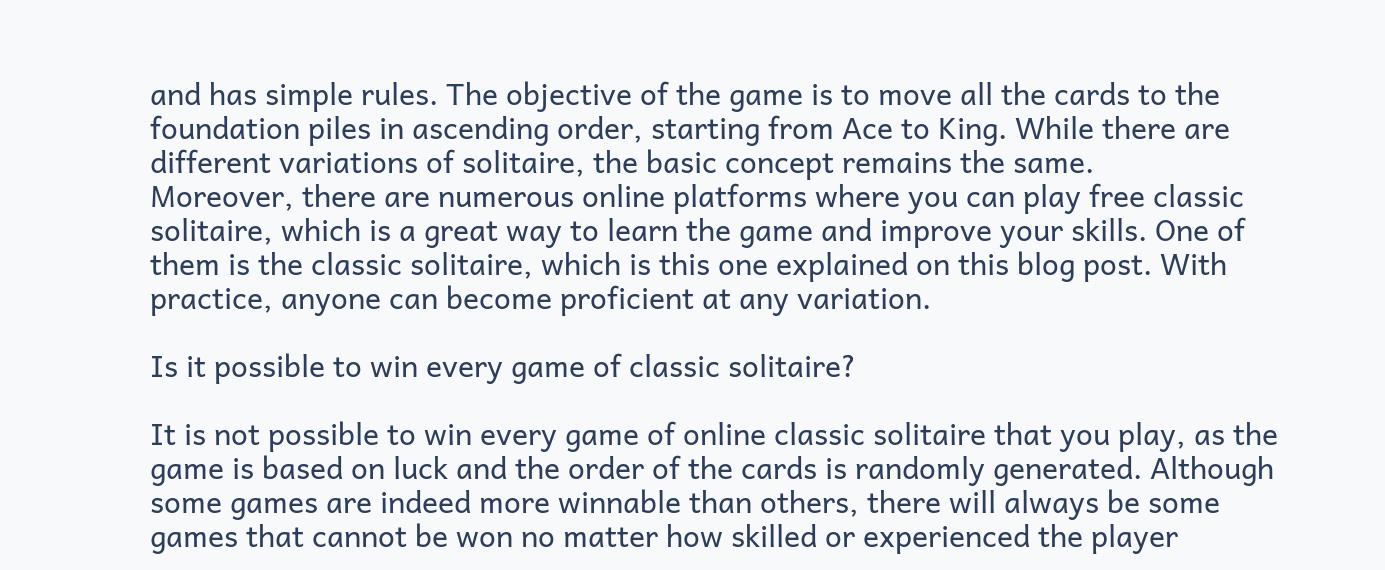and has simple rules. The objective of the game is to move all the cards to the foundation piles in ascending order, starting from Ace to King. While there are different variations of solitaire, the basic concept remains the same.
Moreover, there are numerous online platforms where you can play free classic solitaire, which is a great way to learn the game and improve your skills. One of them is the classic solitaire, which is this one explained on this blog post. With practice, anyone can become proficient at any variation.

Is it possible to win every game of classic solitaire?

It is not possible to win every game of online classic solitaire that you play, as the game is based on luck and the order of the cards is randomly generated. Although some games are indeed more winnable than others, there will always be some games that cannot be won no matter how skilled or experienced the player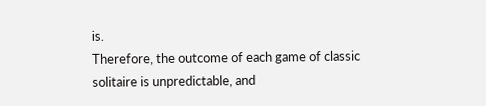is.
Therefore, the outcome of each game of classic solitaire is unpredictable, and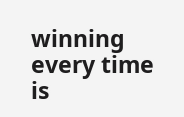winning every time is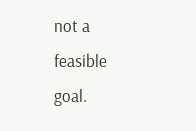not a feasible goal.